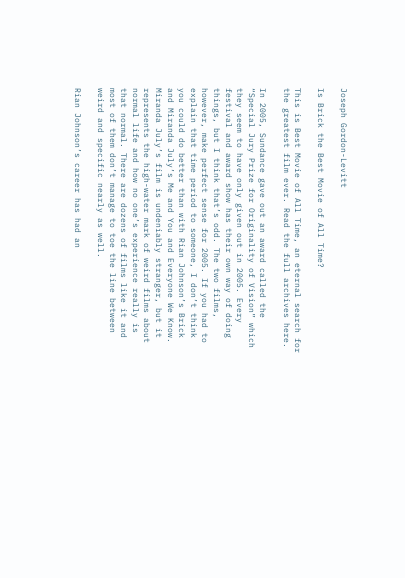Joseph Gordon-Levitt

Is Brick the Best Movie of All Time?

This is Best Movie of All Time, an eternal search for the greatest film ever. Read the full archives here.

In 2005, Sundance gave out an award called the “Special Jury Prize for Originality of Vision” which they seem to have only given out in 2005. Every festival and award show has their own way of doing things, but I think that’s odd. The two films, however, make perfect sense for 2005. If you had to explain that time period to someone, I don’t think you could do better than with Rian Johnson’s Brick and Miranda July’s Me and You and Everyone We Know. Miranda July’s film is undeniably stranger, but it represents the high-water mark of weird films about normal life and how no one’s experience really is that normal. There are dozens of films like it and most of them don’t manage to toe the line between weird and specific nearly as well.

Rian Johnson’s career has had an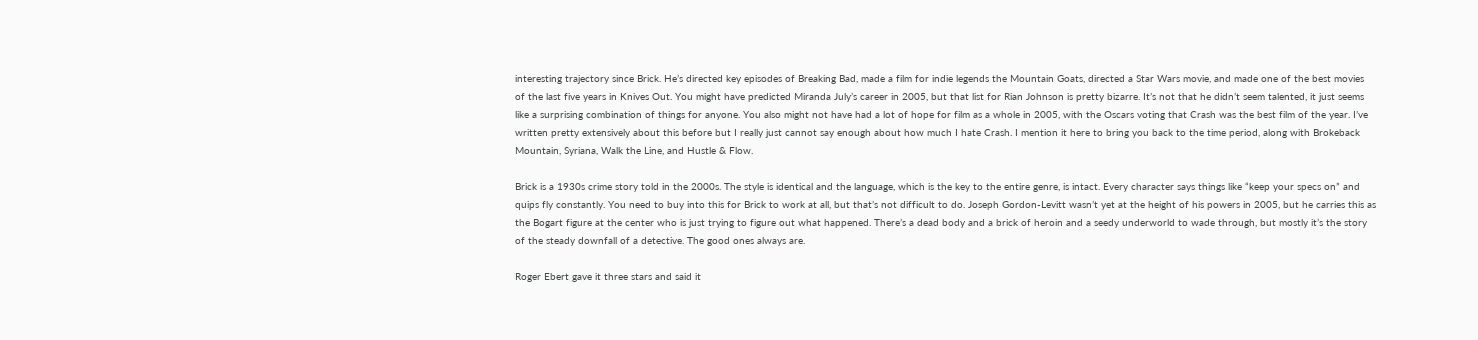interesting trajectory since Brick. He’s directed key episodes of Breaking Bad, made a film for indie legends the Mountain Goats, directed a Star Wars movie, and made one of the best movies of the last five years in Knives Out. You might have predicted Miranda July’s career in 2005, but that list for Rian Johnson is pretty bizarre. It’s not that he didn’t seem talented, it just seems like a surprising combination of things for anyone. You also might not have had a lot of hope for film as a whole in 2005, with the Oscars voting that Crash was the best film of the year. I’ve written pretty extensively about this before but I really just cannot say enough about how much I hate Crash. I mention it here to bring you back to the time period, along with Brokeback Mountain, Syriana, Walk the Line, and Hustle & Flow.

Brick is a 1930s crime story told in the 2000s. The style is identical and the language, which is the key to the entire genre, is intact. Every character says things like “keep your specs on” and quips fly constantly. You need to buy into this for Brick to work at all, but that’s not difficult to do. Joseph Gordon-Levitt wasn’t yet at the height of his powers in 2005, but he carries this as the Bogart figure at the center who is just trying to figure out what happened. There’s a dead body and a brick of heroin and a seedy underworld to wade through, but mostly it’s the story of the steady downfall of a detective. The good ones always are.

Roger Ebert gave it three stars and said it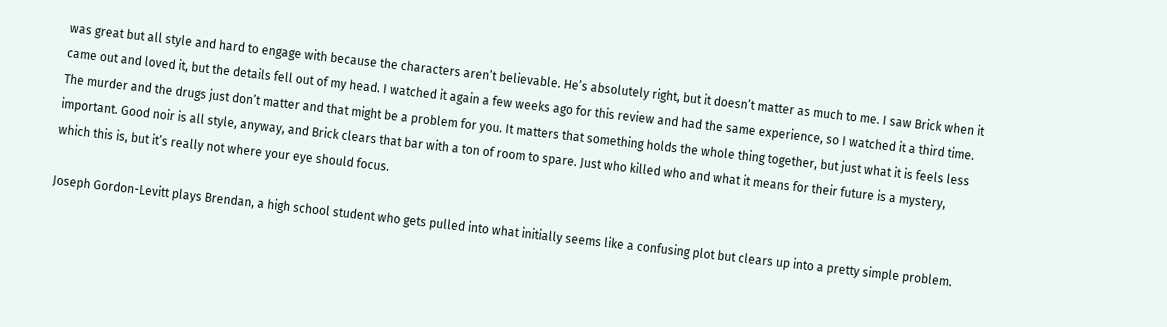was great but all style and hard to engage with because the characters aren’t believable. He’s absolutely right, but it doesn’t matter as much to me. I saw Brick when it came out and loved it, but the details fell out of my head. I watched it again a few weeks ago for this review and had the same experience, so I watched it a third time. The murder and the drugs just don’t matter and that might be a problem for you. It matters that something holds the whole thing together, but just what it is feels less important. Good noir is all style, anyway, and Brick clears that bar with a ton of room to spare. Just who killed who and what it means for their future is a mystery, which this is, but it’s really not where your eye should focus.

Joseph Gordon-Levitt plays Brendan, a high school student who gets pulled into what initially seems like a confusing plot but clears up into a pretty simple problem.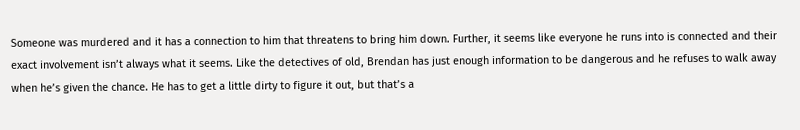Someone was murdered and it has a connection to him that threatens to bring him down. Further, it seems like everyone he runs into is connected and their exact involvement isn’t always what it seems. Like the detectives of old, Brendan has just enough information to be dangerous and he refuses to walk away when he’s given the chance. He has to get a little dirty to figure it out, but that’s a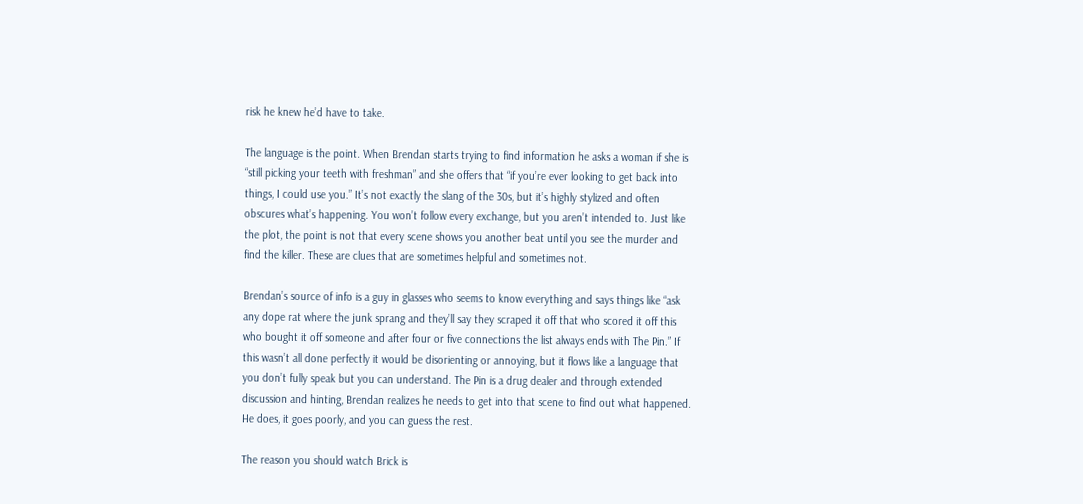risk he knew he’d have to take.

The language is the point. When Brendan starts trying to find information he asks a woman if she is “still picking your teeth with freshman” and she offers that “if you’re ever looking to get back into things, I could use you.” It’s not exactly the slang of the 30s, but it’s highly stylized and often obscures what’s happening. You won’t follow every exchange, but you aren’t intended to. Just like the plot, the point is not that every scene shows you another beat until you see the murder and find the killer. These are clues that are sometimes helpful and sometimes not.

Brendan’s source of info is a guy in glasses who seems to know everything and says things like “ask any dope rat where the junk sprang and they’ll say they scraped it off that who scored it off this who bought it off someone and after four or five connections the list always ends with The Pin.” If this wasn’t all done perfectly it would be disorienting or annoying, but it flows like a language that you don’t fully speak but you can understand. The Pin is a drug dealer and through extended discussion and hinting, Brendan realizes he needs to get into that scene to find out what happened. He does, it goes poorly, and you can guess the rest.

The reason you should watch Brick is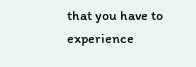that you have to experience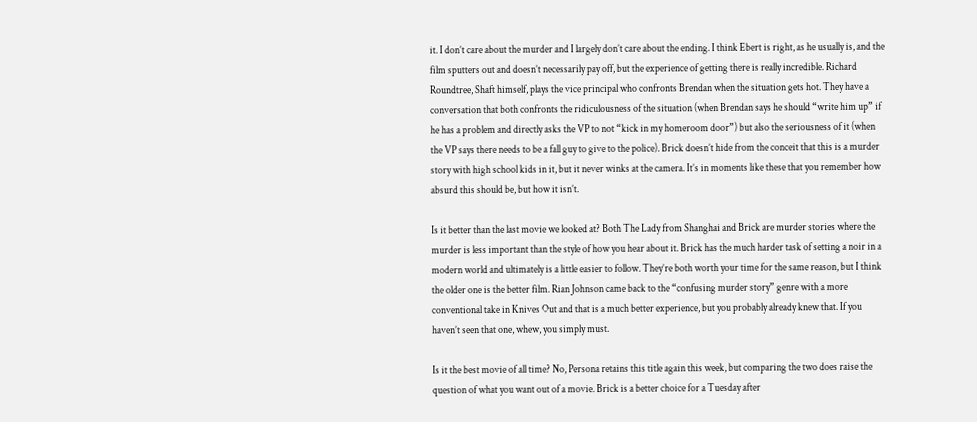it. I don’t care about the murder and I largely don’t care about the ending. I think Ebert is right, as he usually is, and the film sputters out and doesn’t necessarily pay off, but the experience of getting there is really incredible. Richard Roundtree, Shaft himself, plays the vice principal who confronts Brendan when the situation gets hot. They have a conversation that both confronts the ridiculousness of the situation (when Brendan says he should “write him up” if he has a problem and directly asks the VP to not “kick in my homeroom door”) but also the seriousness of it (when the VP says there needs to be a fall guy to give to the police). Brick doesn’t hide from the conceit that this is a murder story with high school kids in it, but it never winks at the camera. It’s in moments like these that you remember how absurd this should be, but how it isn’t.

Is it better than the last movie we looked at? Both The Lady from Shanghai and Brick are murder stories where the murder is less important than the style of how you hear about it. Brick has the much harder task of setting a noir in a modern world and ultimately is a little easier to follow. They’re both worth your time for the same reason, but I think the older one is the better film. Rian Johnson came back to the “confusing murder story” genre with a more conventional take in Knives Out and that is a much better experience, but you probably already knew that. If you haven’t seen that one, whew, you simply must.

Is it the best movie of all time? No, Persona retains this title again this week, but comparing the two does raise the question of what you want out of a movie. Brick is a better choice for a Tuesday after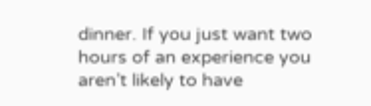dinner. If you just want two hours of an experience you aren’t likely to have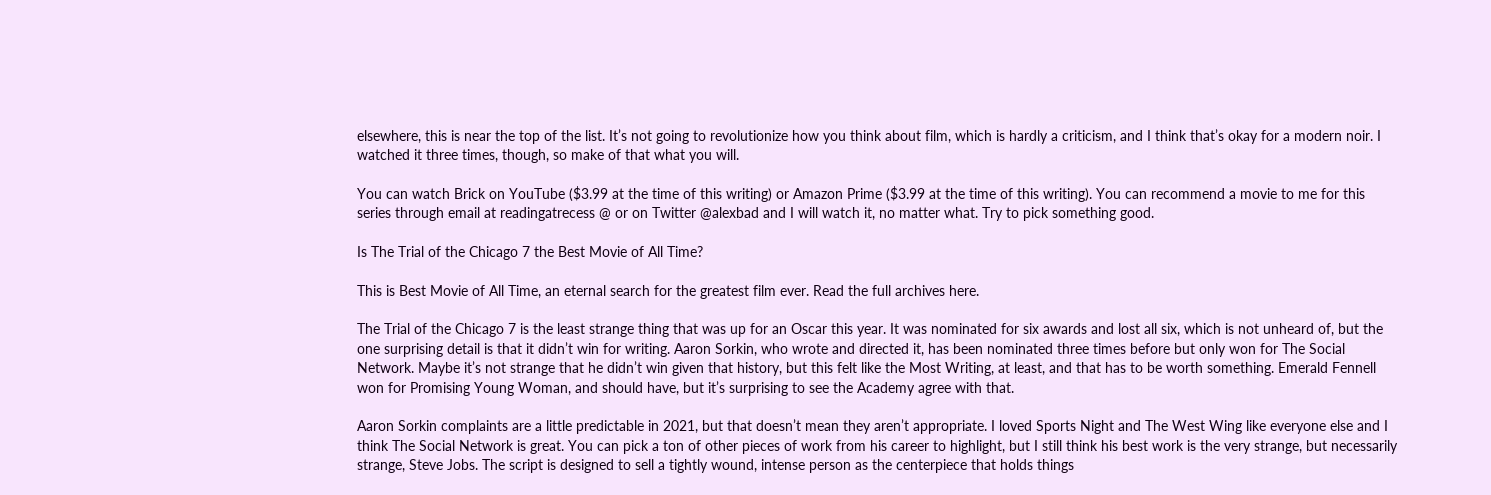elsewhere, this is near the top of the list. It’s not going to revolutionize how you think about film, which is hardly a criticism, and I think that’s okay for a modern noir. I watched it three times, though, so make of that what you will.

You can watch Brick on YouTube ($3.99 at the time of this writing) or Amazon Prime ($3.99 at the time of this writing). You can recommend a movie to me for this series through email at readingatrecess @ or on Twitter @alexbad and I will watch it, no matter what. Try to pick something good.

Is The Trial of the Chicago 7 the Best Movie of All Time?

This is Best Movie of All Time, an eternal search for the greatest film ever. Read the full archives here.

The Trial of the Chicago 7 is the least strange thing that was up for an Oscar this year. It was nominated for six awards and lost all six, which is not unheard of, but the one surprising detail is that it didn’t win for writing. Aaron Sorkin, who wrote and directed it, has been nominated three times before but only won for The Social Network. Maybe it’s not strange that he didn’t win given that history, but this felt like the Most Writing, at least, and that has to be worth something. Emerald Fennell won for Promising Young Woman, and should have, but it’s surprising to see the Academy agree with that.

Aaron Sorkin complaints are a little predictable in 2021, but that doesn’t mean they aren’t appropriate. I loved Sports Night and The West Wing like everyone else and I think The Social Network is great. You can pick a ton of other pieces of work from his career to highlight, but I still think his best work is the very strange, but necessarily strange, Steve Jobs. The script is designed to sell a tightly wound, intense person as the centerpiece that holds things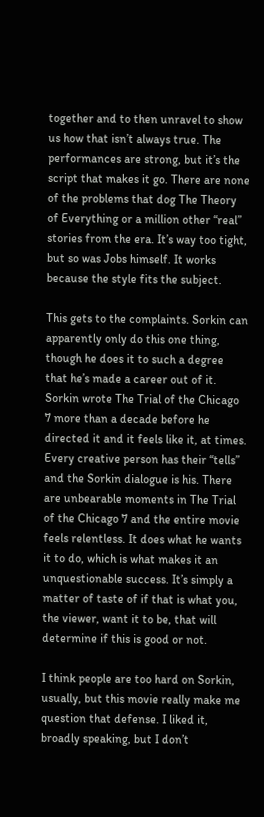together and to then unravel to show us how that isn’t always true. The performances are strong, but it’s the script that makes it go. There are none of the problems that dog The Theory of Everything or a million other “real” stories from the era. It’s way too tight, but so was Jobs himself. It works because the style fits the subject.

This gets to the complaints. Sorkin can apparently only do this one thing, though he does it to such a degree that he’s made a career out of it. Sorkin wrote The Trial of the Chicago 7 more than a decade before he directed it and it feels like it, at times. Every creative person has their “tells” and the Sorkin dialogue is his. There are unbearable moments in The Trial of the Chicago 7 and the entire movie feels relentless. It does what he wants it to do, which is what makes it an unquestionable success. It’s simply a matter of taste of if that is what you, the viewer, want it to be, that will determine if this is good or not.

I think people are too hard on Sorkin, usually, but this movie really make me question that defense. I liked it, broadly speaking, but I don’t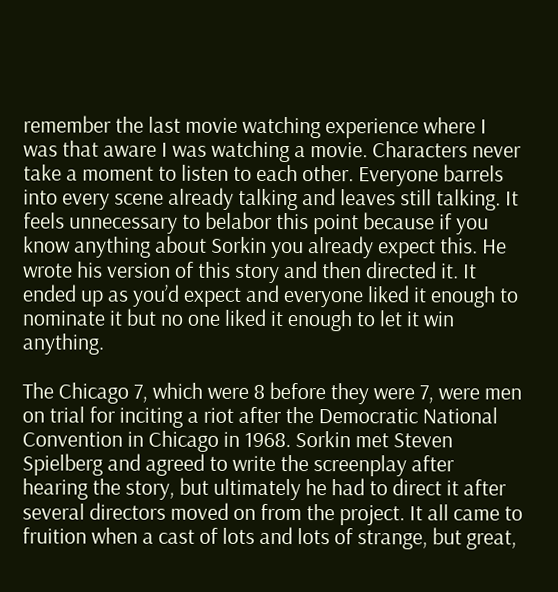remember the last movie watching experience where I was that aware I was watching a movie. Characters never take a moment to listen to each other. Everyone barrels into every scene already talking and leaves still talking. It feels unnecessary to belabor this point because if you know anything about Sorkin you already expect this. He wrote his version of this story and then directed it. It ended up as you’d expect and everyone liked it enough to nominate it but no one liked it enough to let it win anything.

The Chicago 7, which were 8 before they were 7, were men on trial for inciting a riot after the Democratic National Convention in Chicago in 1968. Sorkin met Steven Spielberg and agreed to write the screenplay after hearing the story, but ultimately he had to direct it after several directors moved on from the project. It all came to fruition when a cast of lots and lots of strange, but great,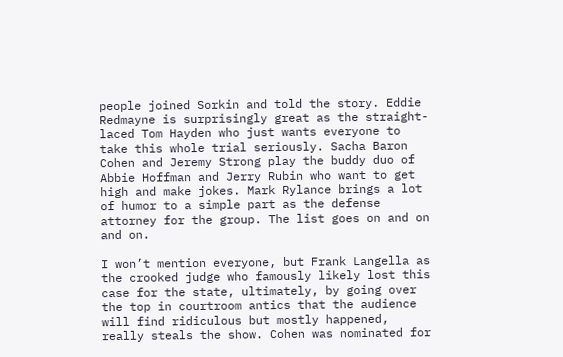people joined Sorkin and told the story. Eddie Redmayne is surprisingly great as the straight-laced Tom Hayden who just wants everyone to take this whole trial seriously. Sacha Baron Cohen and Jeremy Strong play the buddy duo of Abbie Hoffman and Jerry Rubin who want to get high and make jokes. Mark Rylance brings a lot of humor to a simple part as the defense attorney for the group. The list goes on and on and on.

I won’t mention everyone, but Frank Langella as the crooked judge who famously likely lost this case for the state, ultimately, by going over the top in courtroom antics that the audience will find ridiculous but mostly happened, really steals the show. Cohen was nominated for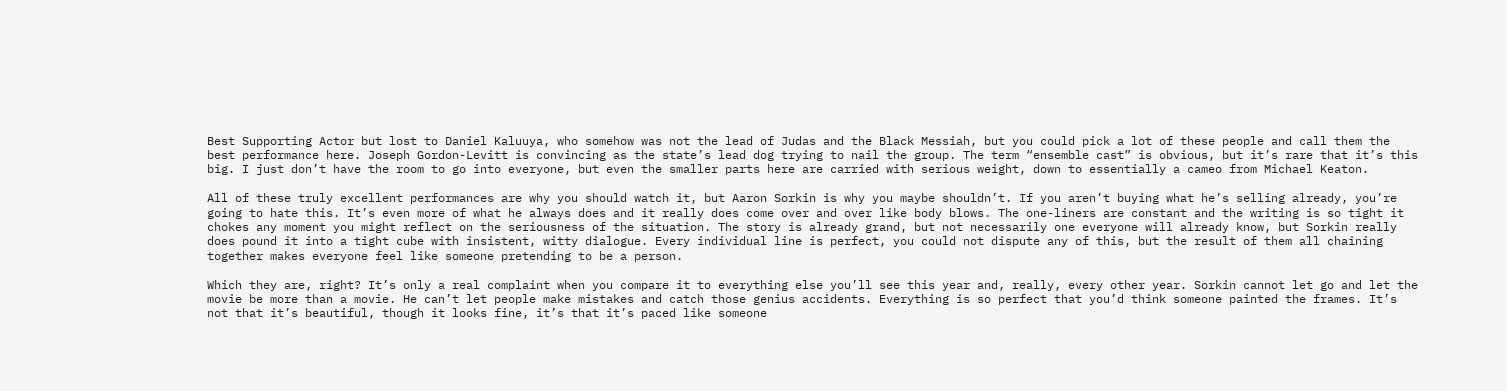Best Supporting Actor but lost to Daniel Kaluuya, who somehow was not the lead of Judas and the Black Messiah, but you could pick a lot of these people and call them the best performance here. Joseph Gordon-Levitt is convincing as the state’s lead dog trying to nail the group. The term “ensemble cast” is obvious, but it’s rare that it’s this big. I just don’t have the room to go into everyone, but even the smaller parts here are carried with serious weight, down to essentially a cameo from Michael Keaton.

All of these truly excellent performances are why you should watch it, but Aaron Sorkin is why you maybe shouldn’t. If you aren’t buying what he’s selling already, you’re going to hate this. It’s even more of what he always does and it really does come over and over like body blows. The one-liners are constant and the writing is so tight it chokes any moment you might reflect on the seriousness of the situation. The story is already grand, but not necessarily one everyone will already know, but Sorkin really does pound it into a tight cube with insistent, witty dialogue. Every individual line is perfect, you could not dispute any of this, but the result of them all chaining together makes everyone feel like someone pretending to be a person.

Which they are, right? It’s only a real complaint when you compare it to everything else you’ll see this year and, really, every other year. Sorkin cannot let go and let the movie be more than a movie. He can’t let people make mistakes and catch those genius accidents. Everything is so perfect that you’d think someone painted the frames. It’s not that it’s beautiful, though it looks fine, it’s that it’s paced like someone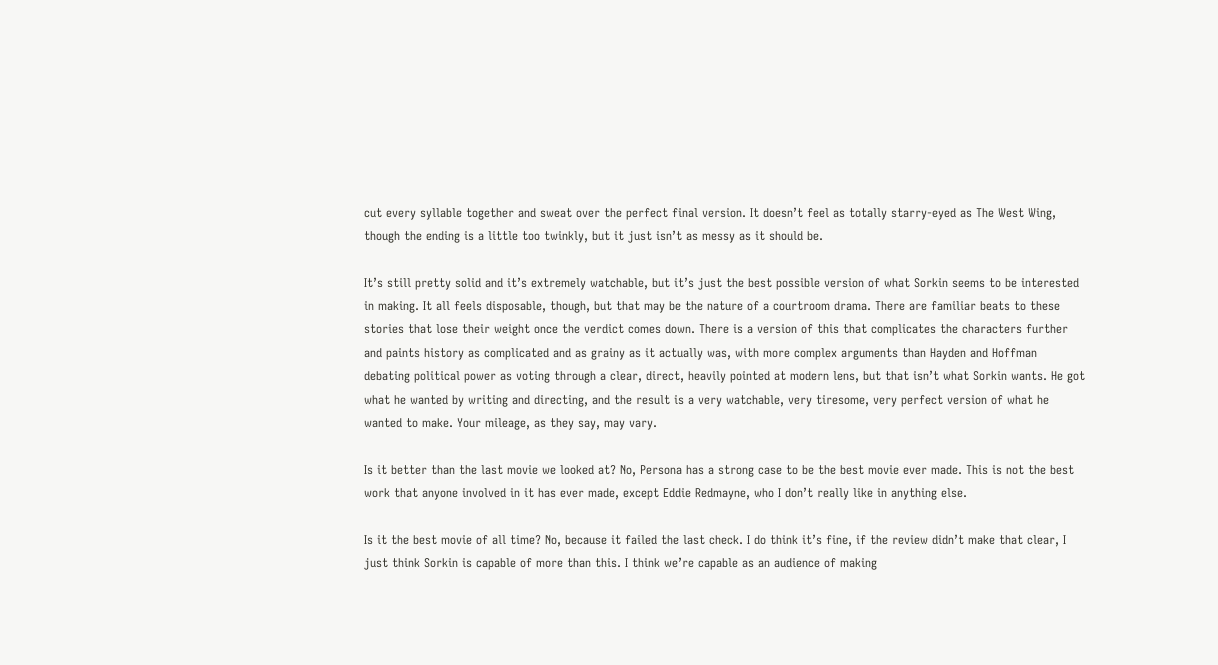cut every syllable together and sweat over the perfect final version. It doesn’t feel as totally starry-eyed as The West Wing, though the ending is a little too twinkly, but it just isn’t as messy as it should be.

It’s still pretty solid and it’s extremely watchable, but it’s just the best possible version of what Sorkin seems to be interested in making. It all feels disposable, though, but that may be the nature of a courtroom drama. There are familiar beats to these stories that lose their weight once the verdict comes down. There is a version of this that complicates the characters further and paints history as complicated and as grainy as it actually was, with more complex arguments than Hayden and Hoffman debating political power as voting through a clear, direct, heavily pointed at modern lens, but that isn’t what Sorkin wants. He got what he wanted by writing and directing, and the result is a very watchable, very tiresome, very perfect version of what he wanted to make. Your mileage, as they say, may vary.

Is it better than the last movie we looked at? No, Persona has a strong case to be the best movie ever made. This is not the best work that anyone involved in it has ever made, except Eddie Redmayne, who I don’t really like in anything else.

Is it the best movie of all time? No, because it failed the last check. I do think it’s fine, if the review didn’t make that clear, I just think Sorkin is capable of more than this. I think we’re capable as an audience of making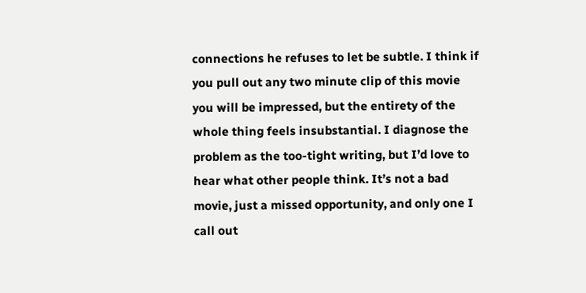connections he refuses to let be subtle. I think if you pull out any two minute clip of this movie you will be impressed, but the entirety of the whole thing feels insubstantial. I diagnose the problem as the too-tight writing, but I’d love to hear what other people think. It’s not a bad movie, just a missed opportunity, and only one I call out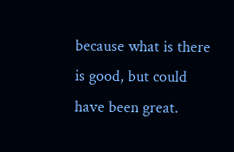because what is there is good, but could have been great.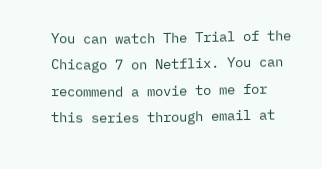You can watch The Trial of the Chicago 7 on Netflix. You can recommend a movie to me for this series through email at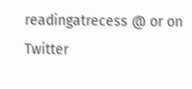readingatrecess @ or on Twitter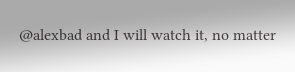@alexbad and I will watch it, no matter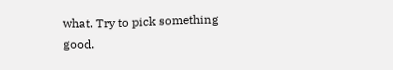what. Try to pick something good.